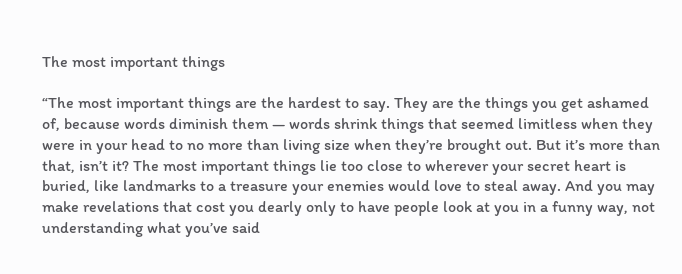The most important things

“The most important things are the hardest to say. They are the things you get ashamed of, because words diminish them — words shrink things that seemed limitless when they were in your head to no more than living size when they’re brought out. But it’s more than that, isn’t it? The most important things lie too close to wherever your secret heart is buried, like landmarks to a treasure your enemies would love to steal away. And you may make revelations that cost you dearly only to have people look at you in a funny way, not understanding what you’ve said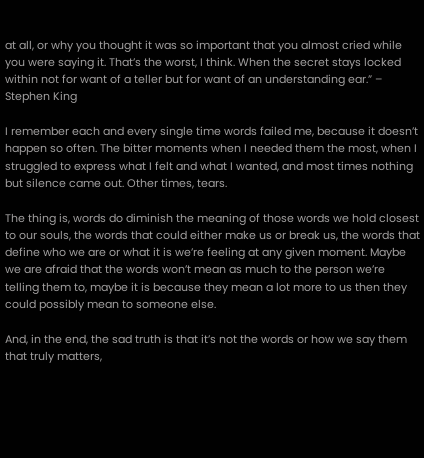at all, or why you thought it was so important that you almost cried while you were saying it. That’s the worst, I think. When the secret stays locked within not for want of a teller but for want of an understanding ear.” – Stephen King

I remember each and every single time words failed me, because it doesn’t happen so often. The bitter moments when I needed them the most, when I struggled to express what I felt and what I wanted, and most times nothing but silence came out. Other times, tears.

The thing is, words do diminish the meaning of those words we hold closest to our souls, the words that could either make us or break us, the words that define who we are or what it is we’re feeling at any given moment. Maybe we are afraid that the words won’t mean as much to the person we’re telling them to, maybe it is because they mean a lot more to us then they could possibly mean to someone else.

And, in the end, the sad truth is that it’s not the words or how we say them that truly matters,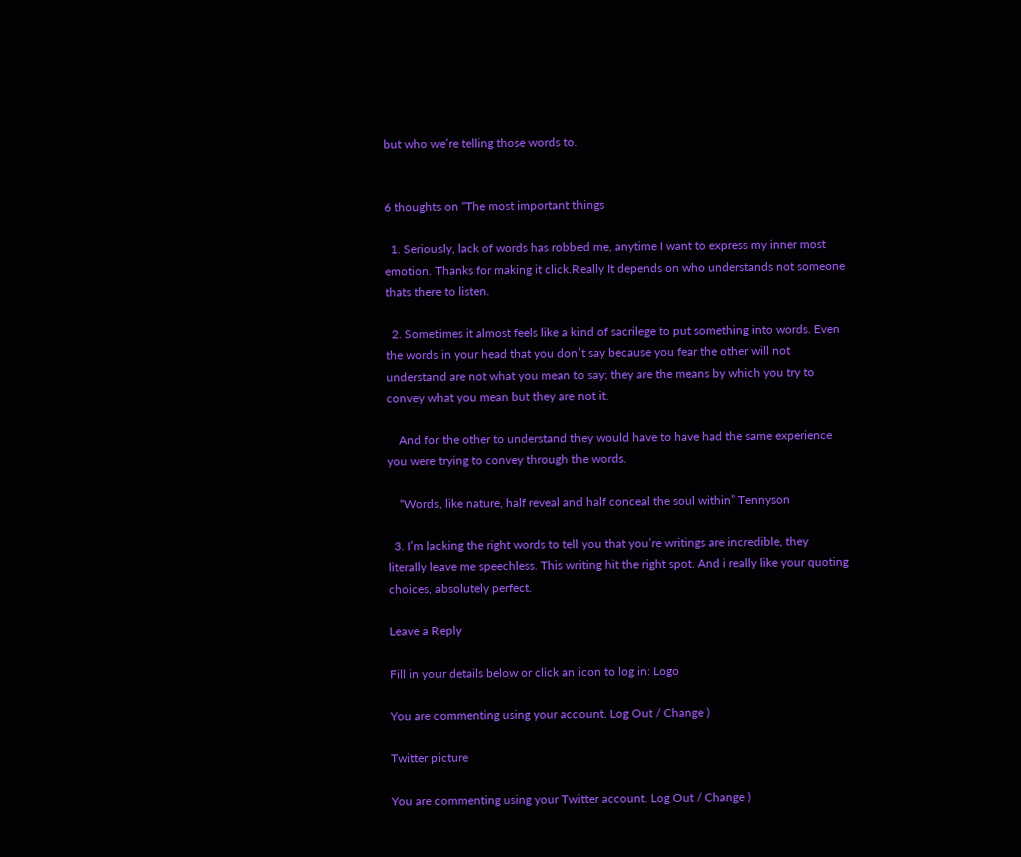but who we’re telling those words to.


6 thoughts on “The most important things

  1. Seriously, lack of words has robbed me, anytime I want to express my inner most emotion. Thanks for making it click.Really It depends on who understands not someone thats there to listen.

  2. Sometimes it almost feels like a kind of sacrilege to put something into words. Even the words in your head that you don’t say because you fear the other will not understand are not what you mean to say; they are the means by which you try to convey what you mean but they are not it.

    And for the other to understand they would have to have had the same experience you were trying to convey through the words.

    “Words, like nature, half reveal and half conceal the soul within” Tennyson

  3. I’m lacking the right words to tell you that you’re writings are incredible, they literally leave me speechless. This writing hit the right spot. And i really like your quoting choices, absolutely perfect.

Leave a Reply

Fill in your details below or click an icon to log in: Logo

You are commenting using your account. Log Out / Change )

Twitter picture

You are commenting using your Twitter account. Log Out / Change )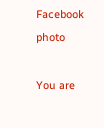Facebook photo

You are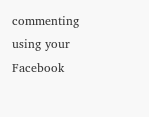commenting using your Facebook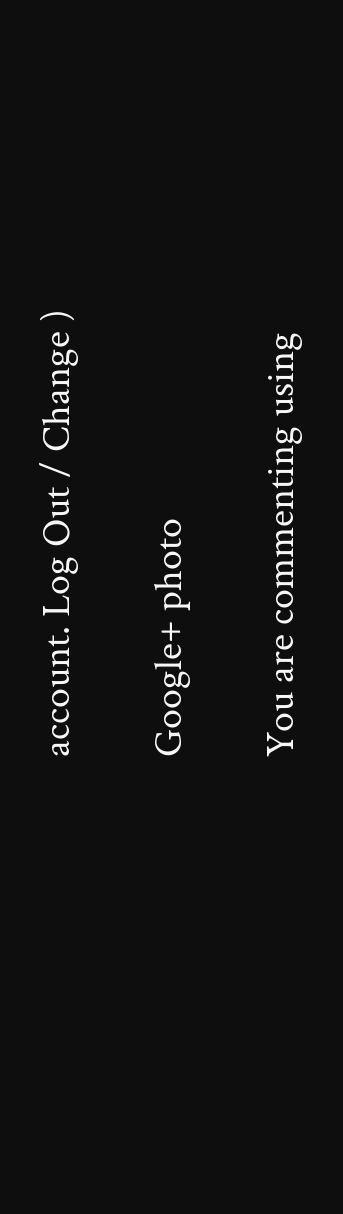account. Log Out / Change )

Google+ photo

You are commenting using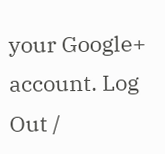your Google+ account. Log Out /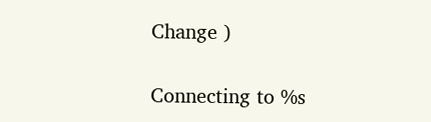Change )

Connecting to %s